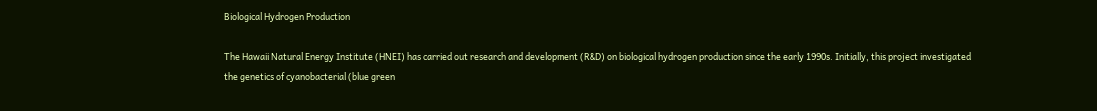Biological Hydrogen Production

The Hawaii Natural Energy Institute (HNEI) has carried out research and development (R&D) on biological hydrogen production since the early 1990s. Initially, this project investigated the genetics of cyanobacterial (blue green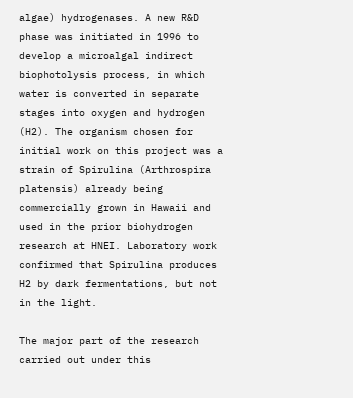algae) hydrogenases. A new R&D phase was initiated in 1996 to develop a microalgal indirect biophotolysis process, in which water is converted in separate stages into oxygen and hydrogen (H2). The organism chosen for initial work on this project was a strain of Spirulina (Arthrospira platensis) already being commercially grown in Hawaii and used in the prior biohydrogen research at HNEI. Laboratory work confirmed that Spirulina produces H2 by dark fermentations, but not in the light.

The major part of the research carried out under this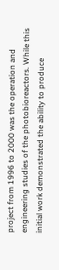project from 1996 to 2000 was the operation and engineering studies of the photobioreactors. While this initial work demonstrated the ability to produce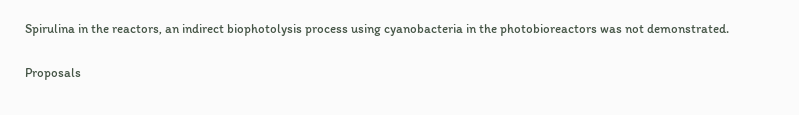Spirulina in the reactors, an indirect biophotolysis process using cyanobacteria in the photobioreactors was not demonstrated.

Proposals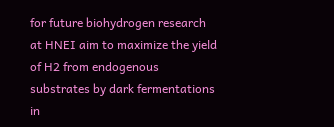for future biohydrogen research at HNEI aim to maximize the yield of H2 from endogenous substrates by dark fermentations in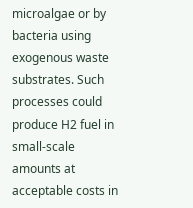microalgae or by bacteria using exogenous waste substrates. Such processes could produce H2 fuel in small-scale amounts at acceptable costs in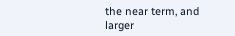the near term, and larger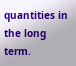quantities in the long term.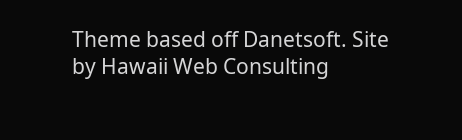Theme based off Danetsoft. Site by Hawaii Web Consulting